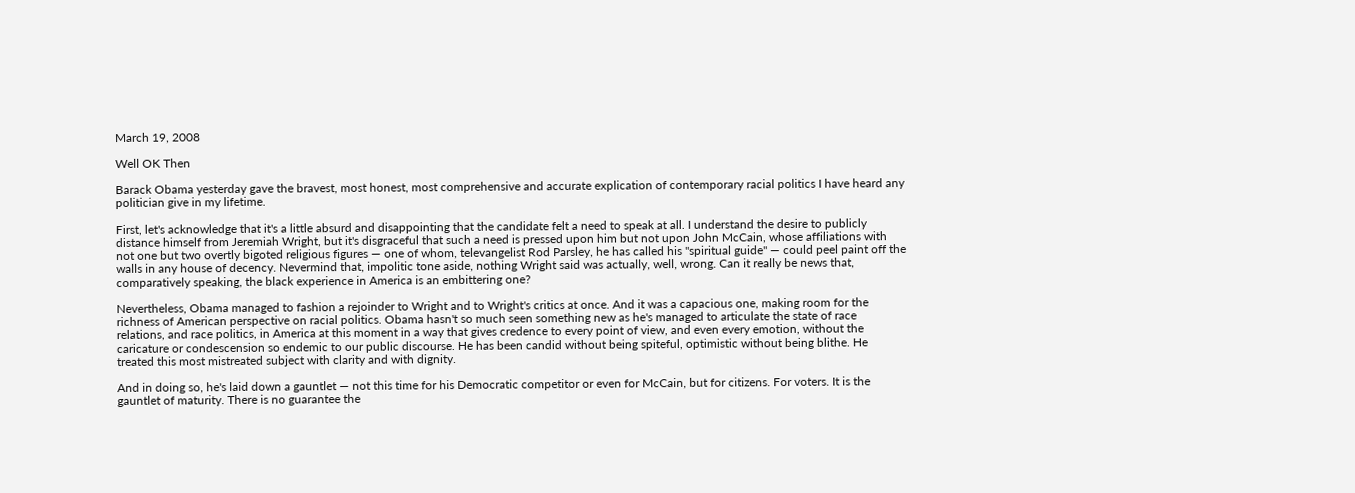March 19, 2008

Well OK Then

Barack Obama yesterday gave the bravest, most honest, most comprehensive and accurate explication of contemporary racial politics I have heard any politician give in my lifetime.

First, let's acknowledge that it's a little absurd and disappointing that the candidate felt a need to speak at all. I understand the desire to publicly distance himself from Jeremiah Wright, but it's disgraceful that such a need is pressed upon him but not upon John McCain, whose affiliations with not one but two overtly bigoted religious figures — one of whom, televangelist Rod Parsley, he has called his "spiritual guide" — could peel paint off the walls in any house of decency. Nevermind that, impolitic tone aside, nothing Wright said was actually, well, wrong. Can it really be news that, comparatively speaking, the black experience in America is an embittering one?

Nevertheless, Obama managed to fashion a rejoinder to Wright and to Wright's critics at once. And it was a capacious one, making room for the richness of American perspective on racial politics. Obama hasn't so much seen something new as he's managed to articulate the state of race relations, and race politics, in America at this moment in a way that gives credence to every point of view, and even every emotion, without the caricature or condescension so endemic to our public discourse. He has been candid without being spiteful, optimistic without being blithe. He treated this most mistreated subject with clarity and with dignity.

And in doing so, he's laid down a gauntlet — not this time for his Democratic competitor or even for McCain, but for citizens. For voters. It is the gauntlet of maturity. There is no guarantee the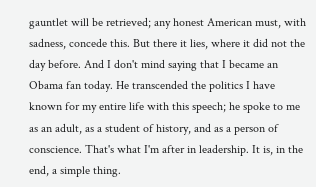gauntlet will be retrieved; any honest American must, with sadness, concede this. But there it lies, where it did not the day before. And I don't mind saying that I became an Obama fan today. He transcended the politics I have known for my entire life with this speech; he spoke to me as an adult, as a student of history, and as a person of conscience. That's what I'm after in leadership. It is, in the end, a simple thing.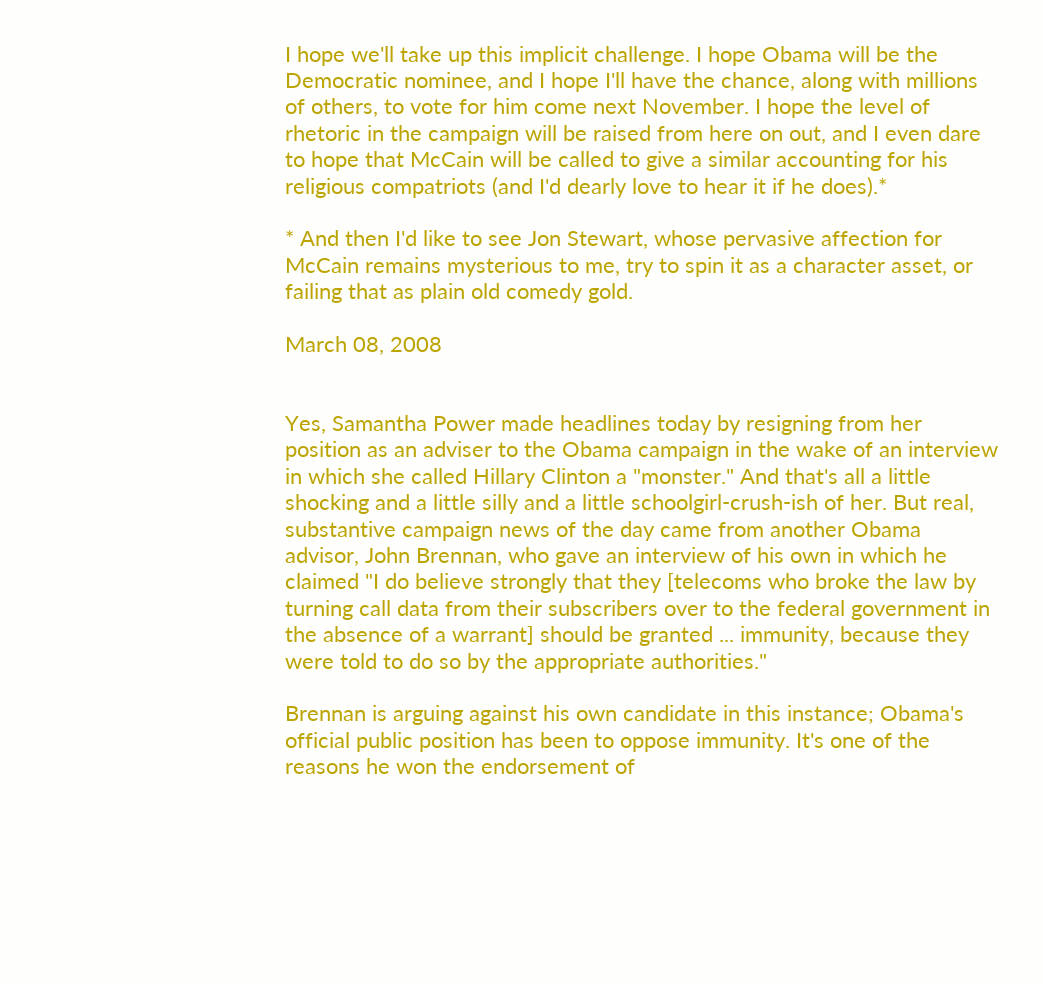I hope we'll take up this implicit challenge. I hope Obama will be the Democratic nominee, and I hope I'll have the chance, along with millions of others, to vote for him come next November. I hope the level of rhetoric in the campaign will be raised from here on out, and I even dare to hope that McCain will be called to give a similar accounting for his religious compatriots (and I'd dearly love to hear it if he does).*

* And then I'd like to see Jon Stewart, whose pervasive affection for McCain remains mysterious to me, try to spin it as a character asset, or failing that as plain old comedy gold.

March 08, 2008


Yes, Samantha Power made headlines today by resigning from her position as an adviser to the Obama campaign in the wake of an interview in which she called Hillary Clinton a "monster." And that's all a little shocking and a little silly and a little schoolgirl-crush-ish of her. But real, substantive campaign news of the day came from another Obama advisor, John Brennan, who gave an interview of his own in which he claimed "I do believe strongly that they [telecoms who broke the law by turning call data from their subscribers over to the federal government in the absence of a warrant] should be granted ... immunity, because they were told to do so by the appropriate authorities."

Brennan is arguing against his own candidate in this instance; Obama's official public position has been to oppose immunity. It's one of the reasons he won the endorsement of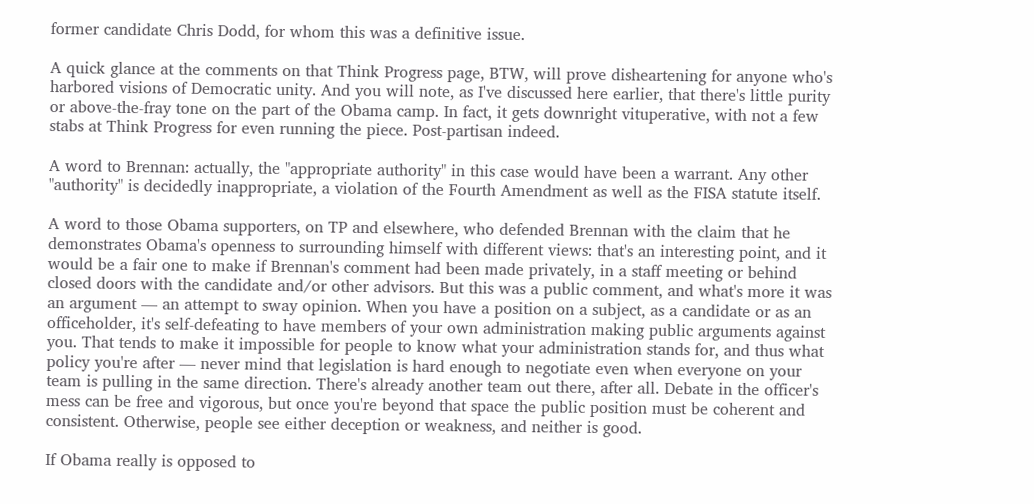former candidate Chris Dodd, for whom this was a definitive issue.

A quick glance at the comments on that Think Progress page, BTW, will prove disheartening for anyone who's harbored visions of Democratic unity. And you will note, as I've discussed here earlier, that there's little purity or above-the-fray tone on the part of the Obama camp. In fact, it gets downright vituperative, with not a few stabs at Think Progress for even running the piece. Post-partisan indeed.

A word to Brennan: actually, the "appropriate authority" in this case would have been a warrant. Any other "authority" is decidedly inappropriate, a violation of the Fourth Amendment as well as the FISA statute itself.

A word to those Obama supporters, on TP and elsewhere, who defended Brennan with the claim that he demonstrates Obama's openness to surrounding himself with different views: that's an interesting point, and it would be a fair one to make if Brennan's comment had been made privately, in a staff meeting or behind closed doors with the candidate and/or other advisors. But this was a public comment, and what's more it was an argument — an attempt to sway opinion. When you have a position on a subject, as a candidate or as an officeholder, it's self-defeating to have members of your own administration making public arguments against you. That tends to make it impossible for people to know what your administration stands for, and thus what policy you're after — never mind that legislation is hard enough to negotiate even when everyone on your team is pulling in the same direction. There's already another team out there, after all. Debate in the officer's mess can be free and vigorous, but once you're beyond that space the public position must be coherent and consistent. Otherwise, people see either deception or weakness, and neither is good.

If Obama really is opposed to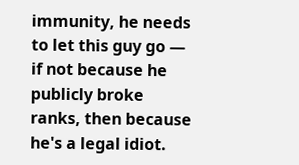immunity, he needs to let this guy go — if not because he publicly broke ranks, then because he's a legal idiot.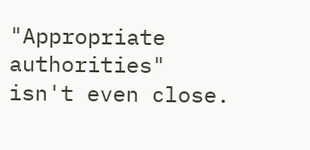"Appropriate authorities" isn't even close.